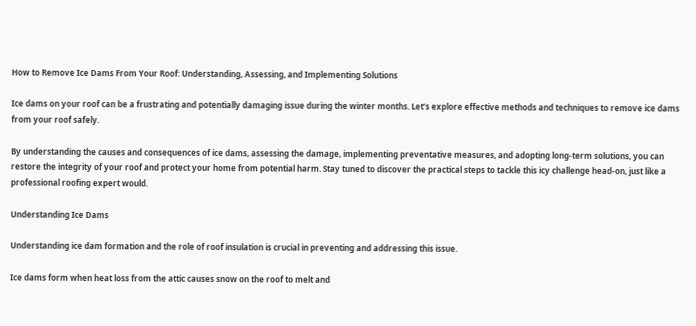How to Remove Ice Dams From Your Roof: Understanding, Assessing, and Implementing Solutions

Ice dams on your roof can be a frustrating and potentially damaging issue during the winter months. Let’s explore effective methods and techniques to remove ice dams from your roof safely.

By understanding the causes and consequences of ice dams, assessing the damage, implementing preventative measures, and adopting long-term solutions, you can restore the integrity of your roof and protect your home from potential harm. Stay tuned to discover the practical steps to tackle this icy challenge head-on, just like a professional roofing expert would.

Understanding Ice Dams

Understanding ice dam formation and the role of roof insulation is crucial in preventing and addressing this issue.

Ice dams form when heat loss from the attic causes snow on the roof to melt and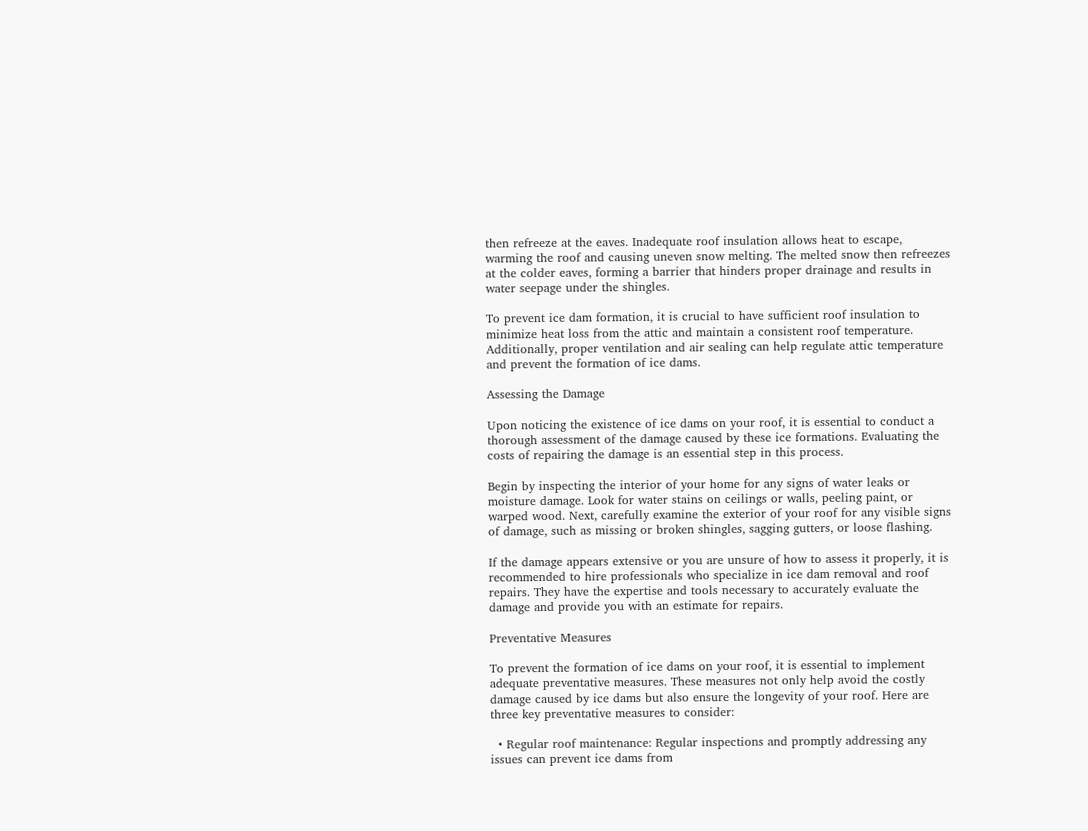then refreeze at the eaves. Inadequate roof insulation allows heat to escape, warming the roof and causing uneven snow melting. The melted snow then refreezes at the colder eaves, forming a barrier that hinders proper drainage and results in water seepage under the shingles.

To prevent ice dam formation, it is crucial to have sufficient roof insulation to minimize heat loss from the attic and maintain a consistent roof temperature. Additionally, proper ventilation and air sealing can help regulate attic temperature and prevent the formation of ice dams.

Assessing the Damage

Upon noticing the existence of ice dams on your roof, it is essential to conduct a thorough assessment of the damage caused by these ice formations. Evaluating the costs of repairing the damage is an essential step in this process.

Begin by inspecting the interior of your home for any signs of water leaks or moisture damage. Look for water stains on ceilings or walls, peeling paint, or warped wood. Next, carefully examine the exterior of your roof for any visible signs of damage, such as missing or broken shingles, sagging gutters, or loose flashing.

If the damage appears extensive or you are unsure of how to assess it properly, it is recommended to hire professionals who specialize in ice dam removal and roof repairs. They have the expertise and tools necessary to accurately evaluate the damage and provide you with an estimate for repairs.

Preventative Measures

To prevent the formation of ice dams on your roof, it is essential to implement adequate preventative measures. These measures not only help avoid the costly damage caused by ice dams but also ensure the longevity of your roof. Here are three key preventative measures to consider:

  • Regular roof maintenance: Regular inspections and promptly addressing any issues can prevent ice dams from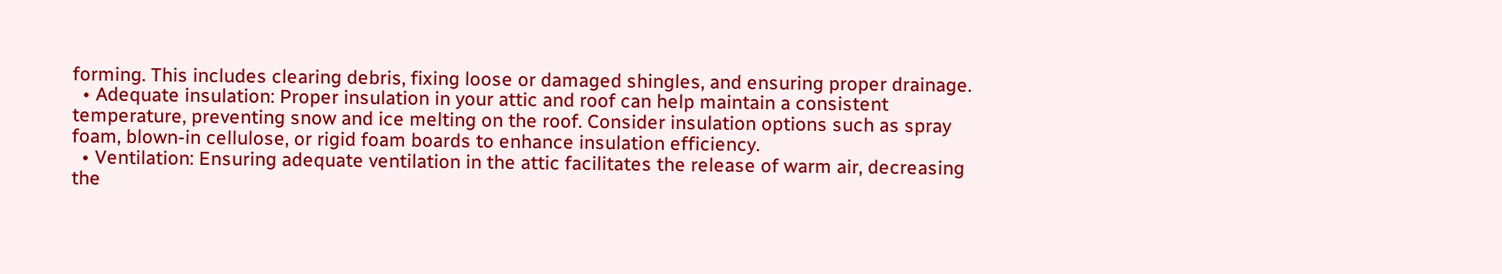forming. This includes clearing debris, fixing loose or damaged shingles, and ensuring proper drainage.
  • Adequate insulation: Proper insulation in your attic and roof can help maintain a consistent temperature, preventing snow and ice melting on the roof. Consider insulation options such as spray foam, blown-in cellulose, or rigid foam boards to enhance insulation efficiency.
  • Ventilation: Ensuring adequate ventilation in the attic facilitates the release of warm air, decreasing the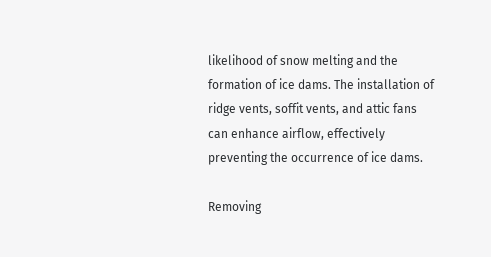likelihood of snow melting and the formation of ice dams. The installation of ridge vents, soffit vents, and attic fans can enhance airflow, effectively preventing the occurrence of ice dams.

Removing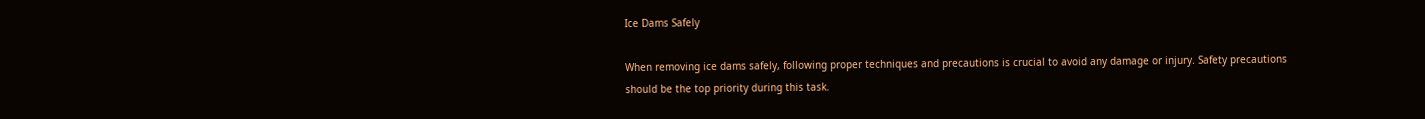Ice Dams Safely

When removing ice dams safely, following proper techniques and precautions is crucial to avoid any damage or injury. Safety precautions should be the top priority during this task.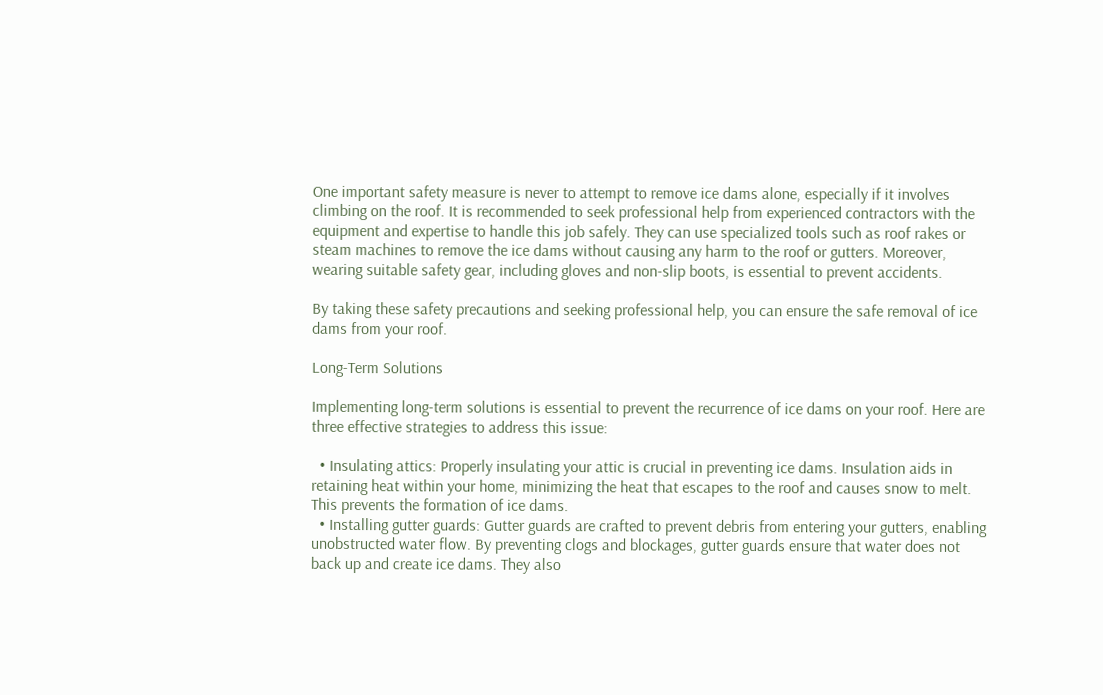One important safety measure is never to attempt to remove ice dams alone, especially if it involves climbing on the roof. It is recommended to seek professional help from experienced contractors with the equipment and expertise to handle this job safely. They can use specialized tools such as roof rakes or steam machines to remove the ice dams without causing any harm to the roof or gutters. Moreover, wearing suitable safety gear, including gloves and non-slip boots, is essential to prevent accidents.

By taking these safety precautions and seeking professional help, you can ensure the safe removal of ice dams from your roof.

Long-Term Solutions

Implementing long-term solutions is essential to prevent the recurrence of ice dams on your roof. Here are three effective strategies to address this issue:

  • Insulating attics: Properly insulating your attic is crucial in preventing ice dams. Insulation aids in retaining heat within your home, minimizing the heat that escapes to the roof and causes snow to melt. This prevents the formation of ice dams.
  • Installing gutter guards: Gutter guards are crafted to prevent debris from entering your gutters, enabling unobstructed water flow. By preventing clogs and blockages, gutter guards ensure that water does not back up and create ice dams. They also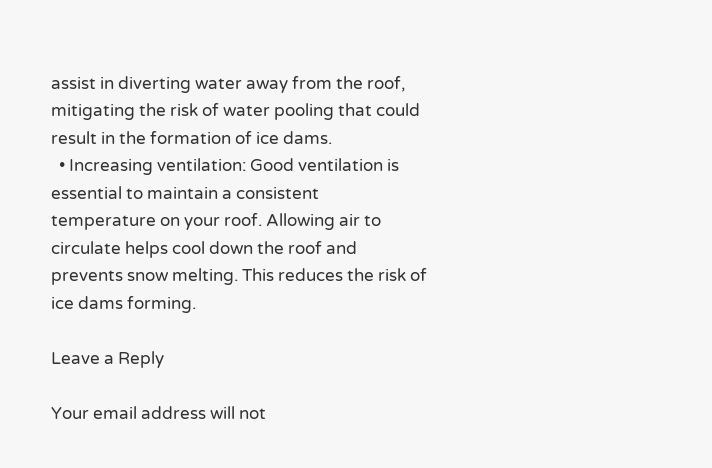assist in diverting water away from the roof, mitigating the risk of water pooling that could result in the formation of ice dams.
  • Increasing ventilation: Good ventilation is essential to maintain a consistent temperature on your roof. Allowing air to circulate helps cool down the roof and prevents snow melting. This reduces the risk of ice dams forming.

Leave a Reply

Your email address will not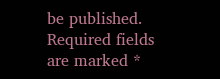be published. Required fields are marked *